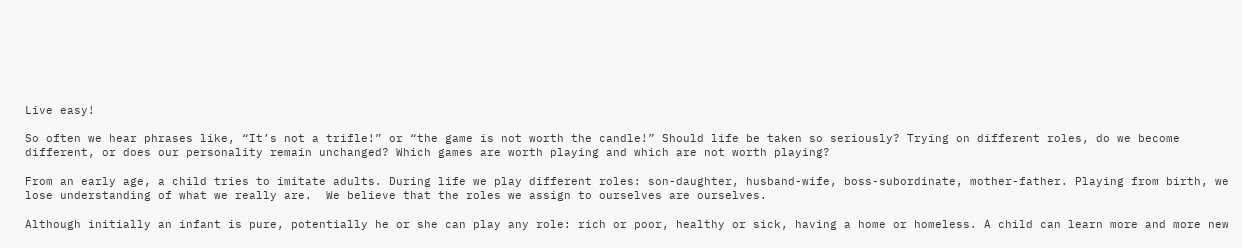Live easy!

So often we hear phrases like, “It’s not a trifle!” or “the game is not worth the candle!” Should life be taken so seriously? Trying on different roles, do we become different, or does our personality remain unchanged? Which games are worth playing and which are not worth playing?

From an early age, a child tries to imitate adults. During life we play different roles: son-daughter, husband-wife, boss-subordinate, mother-father. Playing from birth, we lose understanding of what we really are.  We believe that the roles we assign to ourselves are ourselves.

Although initially an infant is pure, potentially he or she can play any role: rich or poor, healthy or sick, having a home or homeless. A child can learn more and more new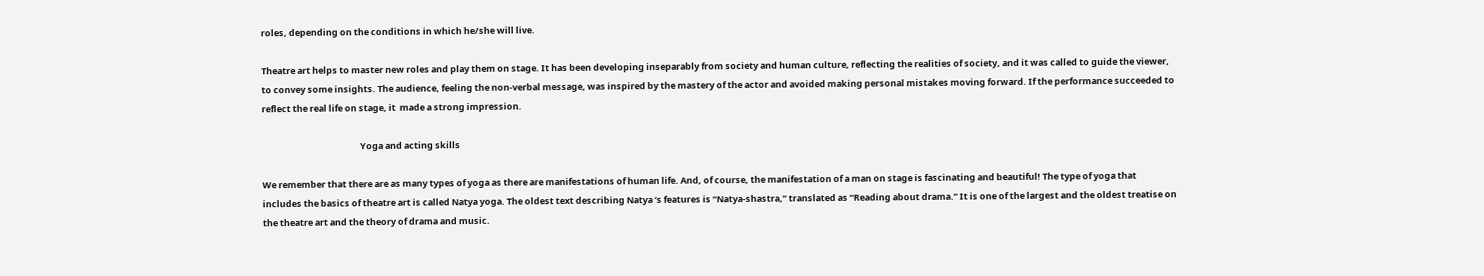roles, depending on the conditions in which he/she will live.

Theatre art helps to master new roles and play them on stage. It has been developing inseparably from society and human culture, reflecting the realities of society, and it was called to guide the viewer, to convey some insights. The audience, feeling the non-verbal message, was inspired by the mastery of the actor and avoided making personal mistakes moving forward. If the performance succeeded to reflect the real life on stage, it  made a strong impression.

                                                 Yoga and acting skills

We remember that there are as many types of yoga as there are manifestations of human life. And, of course, the manifestation of a man on stage is fascinating and beautiful! The type of yoga that includes the basics of theatre art is called Natya yoga. The oldest text describing Natya ‘s features is “Natya-shastra,” translated as “Reading about drama.” It is one of the largest and the oldest treatise on the theatre art and the theory of drama and music.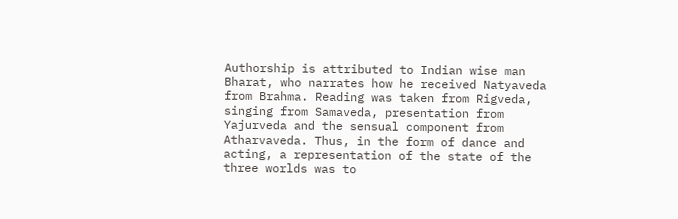Authorship is attributed to Indian wise man Bharat, who narrates how he received Natyaveda from Brahma. Reading was taken from Rigveda, singing from Samaveda, presentation from Yajurveda and the sensual component from Atharvaveda. Thus, in the form of dance and acting, a representation of the state of the three worlds was to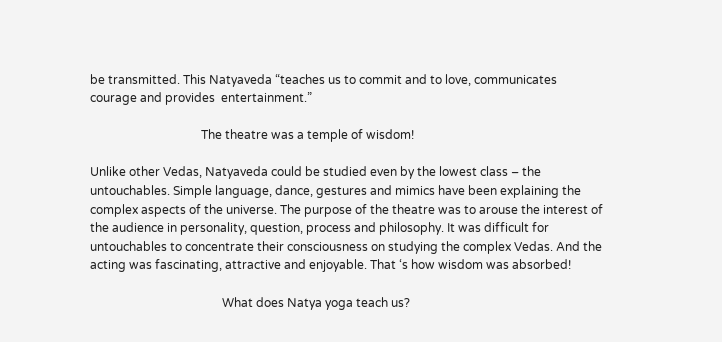be transmitted. This Natyaveda “teaches us to commit and to love, communicates courage and provides  entertainment.”

                                     The theatre was a temple of wisdom!

Unlike other Vedas, Natyaveda could be studied even by the lowest class – the untouchables. Simple language, dance, gestures and mimics have been explaining the complex aspects of the universe. The purpose of the theatre was to arouse the interest of the audience in personality, question, process and philosophy. It was difficult for untouchables to concentrate their consciousness on studying the complex Vedas. And the acting was fascinating, attractive and enjoyable. That ‘s how wisdom was absorbed!

                                            What does Natya yoga teach us?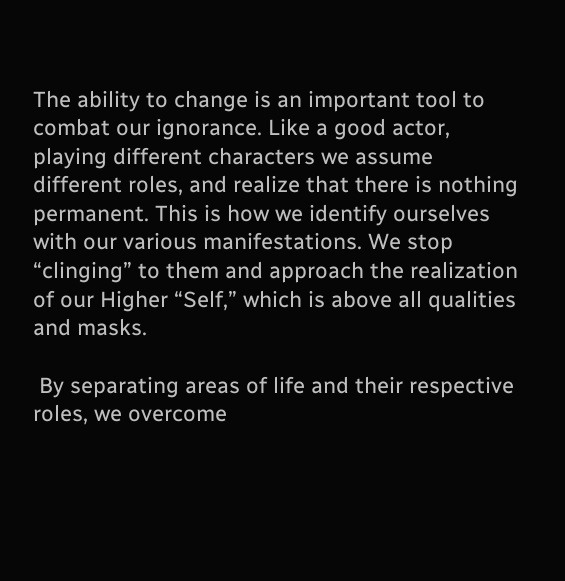The ability to change is an important tool to combat our ignorance. Like a good actor, playing different characters we assume different roles, and realize that there is nothing  permanent. This is how we identify ourselves with our various manifestations. We stop “clinging” to them and approach the realization of our Higher “Self,” which is above all qualities and masks.

 By separating areas of life and their respective roles, we overcome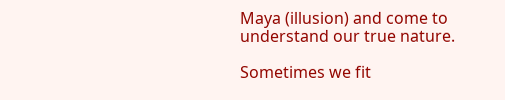Maya (illusion) and come to understand our true nature.

Sometimes we fit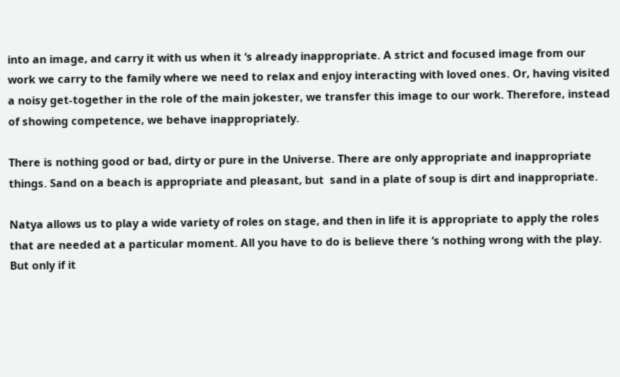into an image, and carry it with us when it ‘s already inappropriate. A strict and focused image from our work we carry to the family where we need to relax and enjoy interacting with loved ones. Or, having visited a noisy get-together in the role of the main jokester, we transfer this image to our work. Therefore, instead of showing competence, we behave inappropriately.

There is nothing good or bad, dirty or pure in the Universe. There are only appropriate and inappropriate things. Sand on a beach is appropriate and pleasant, but  sand in a plate of soup is dirt and inappropriate.

Natya allows us to play a wide variety of roles on stage, and then in life it is appropriate to apply the roles that are needed at a particular moment. All you have to do is believe there ‘s nothing wrong with the play. But only if it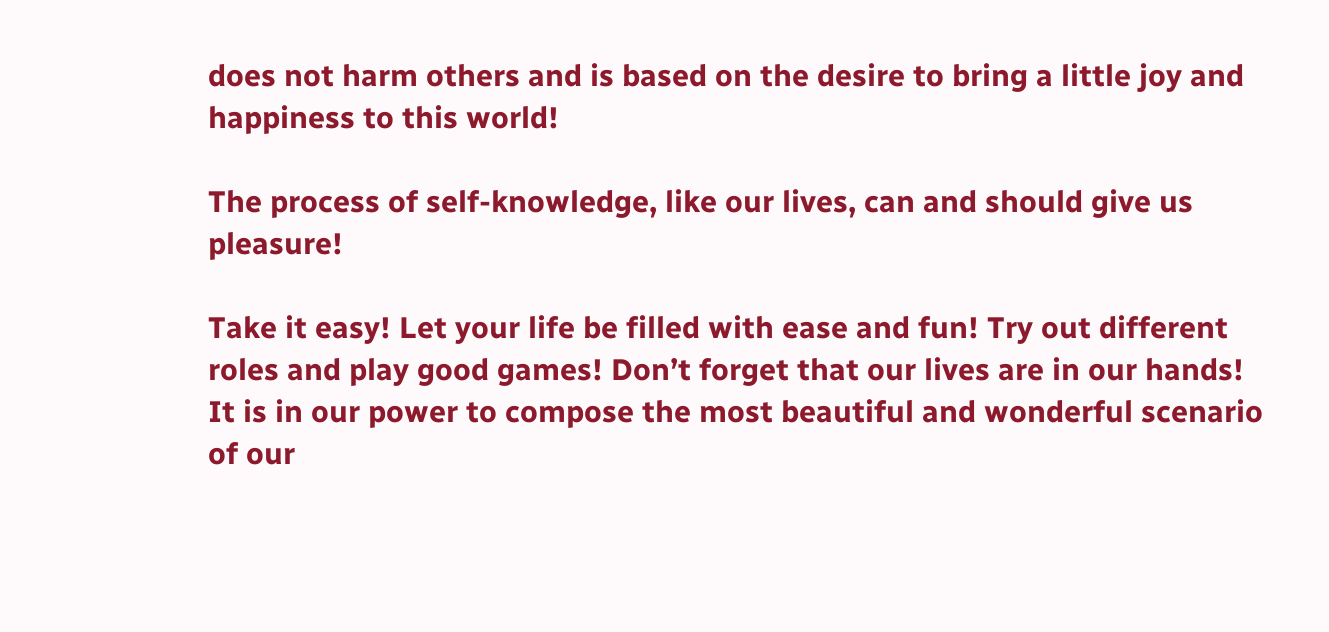does not harm others and is based on the desire to bring a little joy and happiness to this world!

The process of self-knowledge, like our lives, can and should give us pleasure!

Take it easy! Let your life be filled with ease and fun! Try out different roles and play good games! Don’t forget that our lives are in our hands! It is in our power to compose the most beautiful and wonderful scenario of our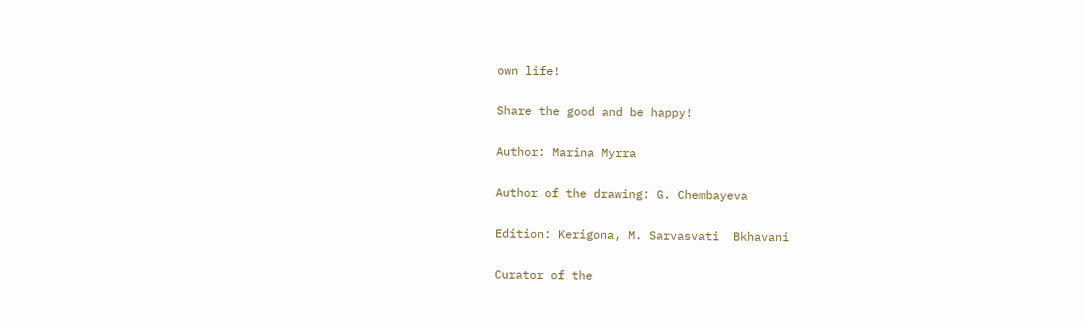own life!

Share the good and be happy!

Author: Marina Myrra

Author of the drawing: G. Chembayeva

Edition: Kerigona, M. Sarvasvati  Bkhavani

Curator of the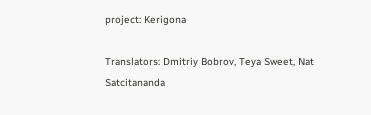project: Kerigona

Translators: Dmitriy Bobrov, Teya Sweet, Nat Satcitananda